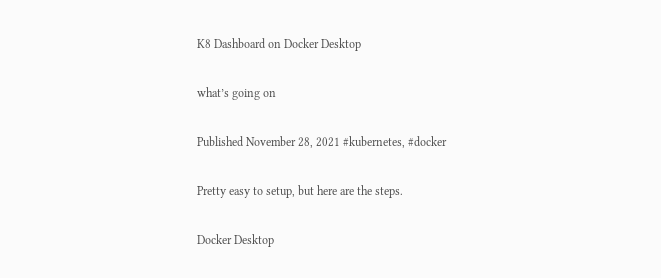K8 Dashboard on Docker Desktop

what’s going on

Published November 28, 2021 #kubernetes, #docker

Pretty easy to setup, but here are the steps.

Docker Desktop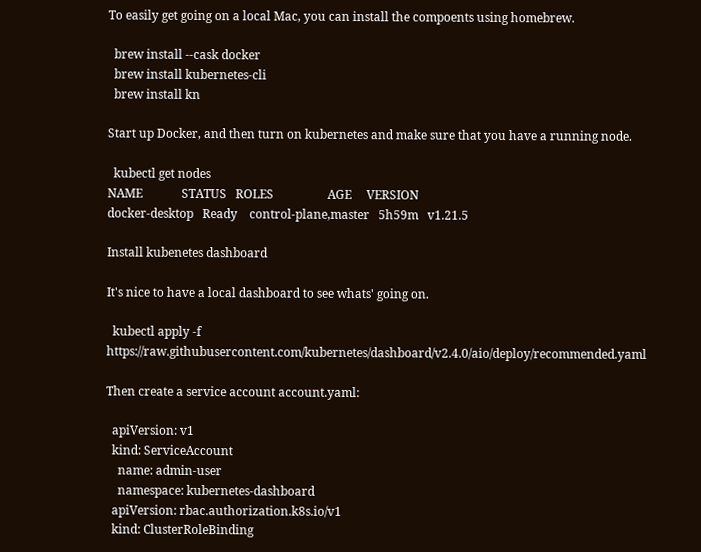To easily get going on a local Mac, you can install the compoents using homebrew.

  brew install --cask docker
  brew install kubernetes-cli
  brew install kn

Start up Docker, and then turn on kubernetes and make sure that you have a running node.

  kubectl get nodes
NAME             STATUS   ROLES                  AGE     VERSION
docker-desktop   Ready    control-plane,master   5h59m   v1.21.5

Install kubenetes dashboard

It's nice to have a local dashboard to see whats' going on.

  kubectl apply -f https://raw.githubusercontent.com/kubernetes/dashboard/v2.4.0/aio/deploy/recommended.yaml

Then create a service account account.yaml:

  apiVersion: v1
  kind: ServiceAccount
    name: admin-user
    namespace: kubernetes-dashboard
  apiVersion: rbac.authorization.k8s.io/v1
  kind: ClusterRoleBinding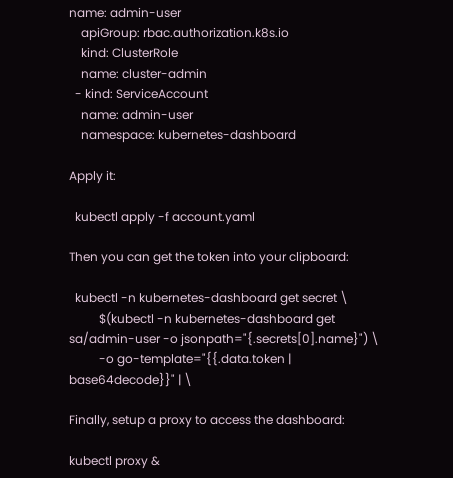name: admin-user
    apiGroup: rbac.authorization.k8s.io
    kind: ClusterRole
    name: cluster-admin
  - kind: ServiceAccount
    name: admin-user
    namespace: kubernetes-dashboard

Apply it:

  kubectl apply -f account.yaml

Then you can get the token into your clipboard:

  kubectl -n kubernetes-dashboard get secret \
          $(kubectl -n kubernetes-dashboard get sa/admin-user -o jsonpath="{.secrets[0].name}") \
          -o go-template="{{.data.token | base64decode}}" | \

Finally, setup a proxy to access the dashboard:

kubectl proxy &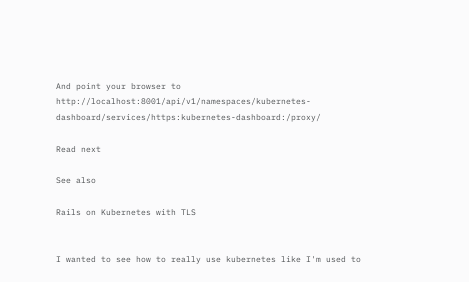And point your browser to http://localhost:8001/api/v1/namespaces/kubernetes-dashboard/services/https:kubernetes-dashboard:/proxy/

Read next

See also

Rails on Kubernetes with TLS


I wanted to see how to really use kubernetes like I'm used to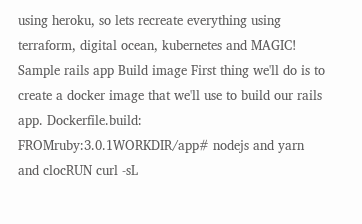using heroku, so lets recreate everything using terraform, digital ocean, kubernetes and MAGIC! Sample rails app Build image First thing we'll do is to create a docker image that we'll use to build our rails app. Dockerfile.build: FROMruby:3.0.1WORKDIR/app# nodejs and yarn and clocRUN curl -sL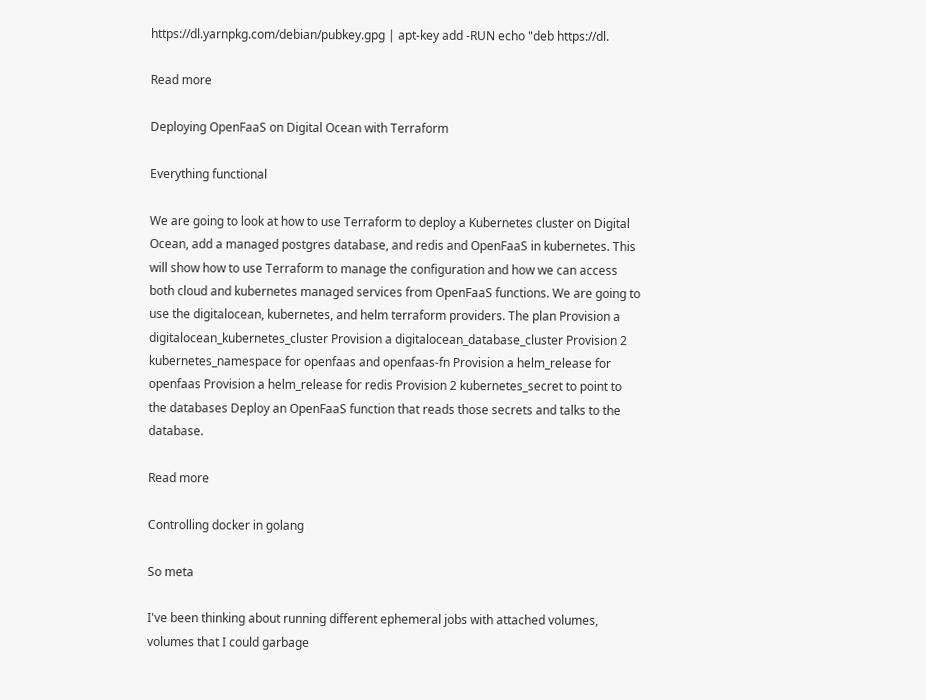https://dl.yarnpkg.com/debian/pubkey.gpg | apt-key add -RUN echo "deb https://dl.

Read more

Deploying OpenFaaS on Digital Ocean with Terraform

Everything functional

We are going to look at how to use Terraform to deploy a Kubernetes cluster on Digital Ocean, add a managed postgres database, and redis and OpenFaaS in kubernetes. This will show how to use Terraform to manage the configuration and how we can access both cloud and kubernetes managed services from OpenFaaS functions. We are going to use the digitalocean, kubernetes, and helm terraform providers. The plan Provision a digitalocean_kubernetes_cluster Provision a digitalocean_database_cluster Provision 2 kubernetes_namespace for openfaas and openfaas-fn Provision a helm_release for openfaas Provision a helm_release for redis Provision 2 kubernetes_secret to point to the databases Deploy an OpenFaaS function that reads those secrets and talks to the database.

Read more

Controlling docker in golang

So meta

I've been thinking about running different ephemeral jobs with attached volumes, volumes that I could garbage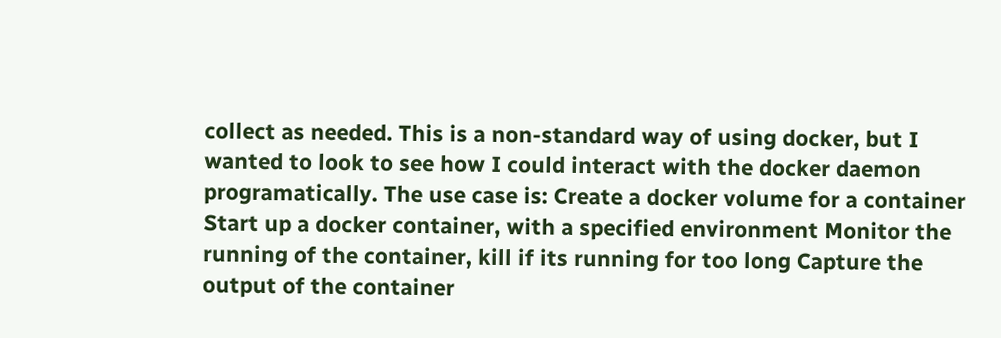collect as needed. This is a non-standard way of using docker, but I wanted to look to see how I could interact with the docker daemon programatically. The use case is: Create a docker volume for a container Start up a docker container, with a specified environment Monitor the running of the container, kill if its running for too long Capture the output of the container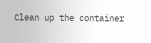Clean up the container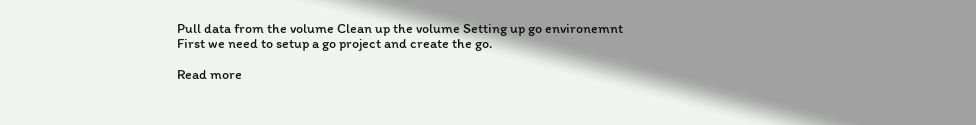Pull data from the volume Clean up the volume Setting up go environemnt First we need to setup a go project and create the go.

Read more